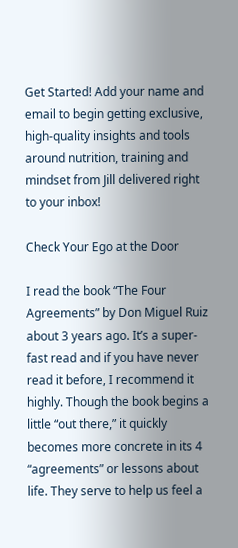Get Started! Add your name and email to begin getting exclusive, high-quality insights and tools around nutrition, training and mindset from Jill delivered right to your inbox!

Check Your Ego at the Door

I read the book “The Four Agreements” by Don Miguel Ruiz about 3 years ago. It’s a super-fast read and if you have never read it before, I recommend it highly. Though the book begins a little “out there,” it quickly becomes more concrete in its 4 “agreements” or lessons about life. They serve to help us feel a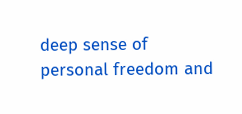deep sense of personal freedom and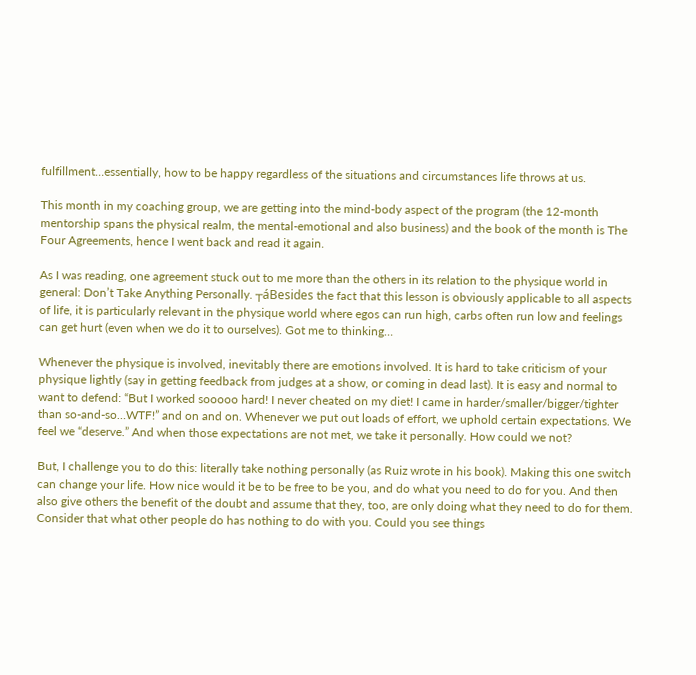fulfillment…essentially, how to be happy regardless of the situations and circumstances life throws at us.

This month in my coaching group, we are getting into the mind-body aspect of the program (the 12-month mentorship spans the physical realm, the mental-emotional and also business) and the book of the month is The Four Agreements, hence I went back and read it again.

As I was reading, one agreement stuck out to me more than the others in its relation to the physique world in general: Don’t Take Anything Personally. ┬áBesides the fact that this lesson is obviously applicable to all aspects of life, it is particularly relevant in the physique world where egos can run high, carbs often run low and feelings can get hurt (even when we do it to ourselves). Got me to thinking…

Whenever the physique is involved, inevitably there are emotions involved. It is hard to take criticism of your physique lightly (say in getting feedback from judges at a show, or coming in dead last). It is easy and normal to want to defend: “But I worked sooooo hard! I never cheated on my diet! I came in harder/smaller/bigger/tighter than so-and-so…WTF!” and on and on. Whenever we put out loads of effort, we uphold certain expectations. We feel we “deserve.” And when those expectations are not met, we take it personally. How could we not?

But, I challenge you to do this: literally take nothing personally (as Ruiz wrote in his book). Making this one switch can change your life. How nice would it be to be free to be you, and do what you need to do for you. And then also give others the benefit of the doubt and assume that they, too, are only doing what they need to do for them. Consider that what other people do has nothing to do with you. Could you see things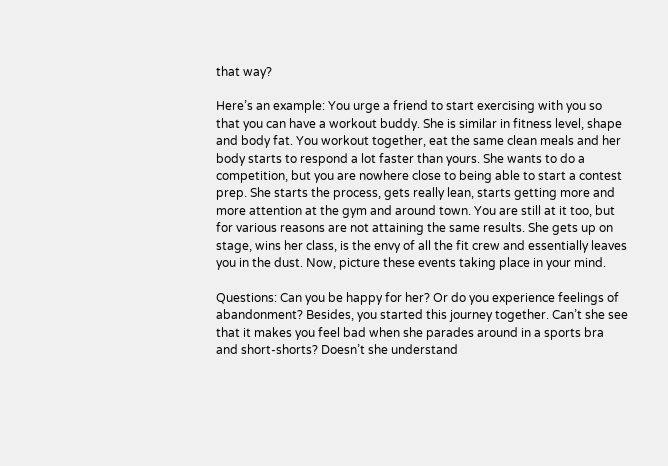that way?

Here’s an example: You urge a friend to start exercising with you so that you can have a workout buddy. She is similar in fitness level, shape and body fat. You workout together, eat the same clean meals and her body starts to respond a lot faster than yours. She wants to do a competition, but you are nowhere close to being able to start a contest prep. She starts the process, gets really lean, starts getting more and more attention at the gym and around town. You are still at it too, but for various reasons are not attaining the same results. She gets up on stage, wins her class, is the envy of all the fit crew and essentially leaves you in the dust. Now, picture these events taking place in your mind.

Questions: Can you be happy for her? Or do you experience feelings of abandonment? Besides, you started this journey together. Can’t she see that it makes you feel bad when she parades around in a sports bra and short-shorts? Doesn’t she understand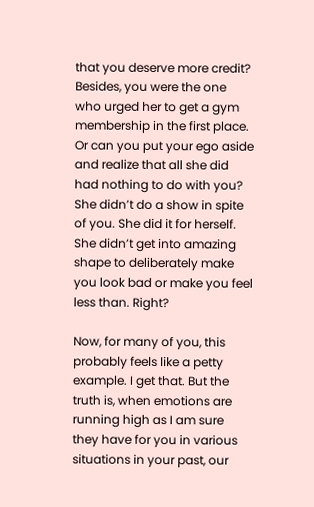that you deserve more credit? Besides, you were the one who urged her to get a gym membership in the first place. Or can you put your ego aside and realize that all she did had nothing to do with you? She didn’t do a show in spite of you. She did it for herself. She didn’t get into amazing shape to deliberately make you look bad or make you feel less than. Right?

Now, for many of you, this probably feels like a petty example. I get that. But the truth is, when emotions are running high as I am sure they have for you in various situations in your past, our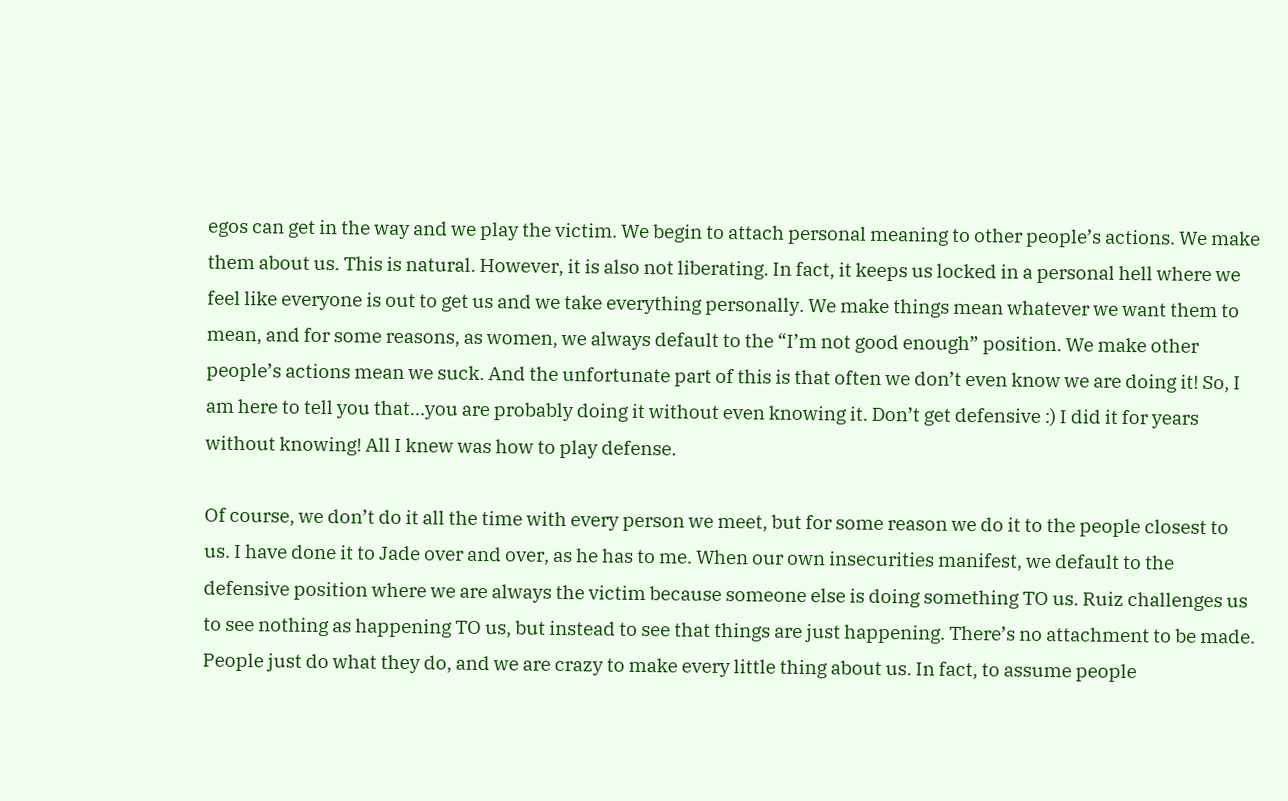egos can get in the way and we play the victim. We begin to attach personal meaning to other people’s actions. We make them about us. This is natural. However, it is also not liberating. In fact, it keeps us locked in a personal hell where we feel like everyone is out to get us and we take everything personally. We make things mean whatever we want them to mean, and for some reasons, as women, we always default to the “I’m not good enough” position. We make other people’s actions mean we suck. And the unfortunate part of this is that often we don’t even know we are doing it! So, I am here to tell you that…you are probably doing it without even knowing it. Don’t get defensive :) I did it for years without knowing! All I knew was how to play defense.

Of course, we don’t do it all the time with every person we meet, but for some reason we do it to the people closest to us. I have done it to Jade over and over, as he has to me. When our own insecurities manifest, we default to the defensive position where we are always the victim because someone else is doing something TO us. Ruiz challenges us to see nothing as happening TO us, but instead to see that things are just happening. There’s no attachment to be made. People just do what they do, and we are crazy to make every little thing about us. In fact, to assume people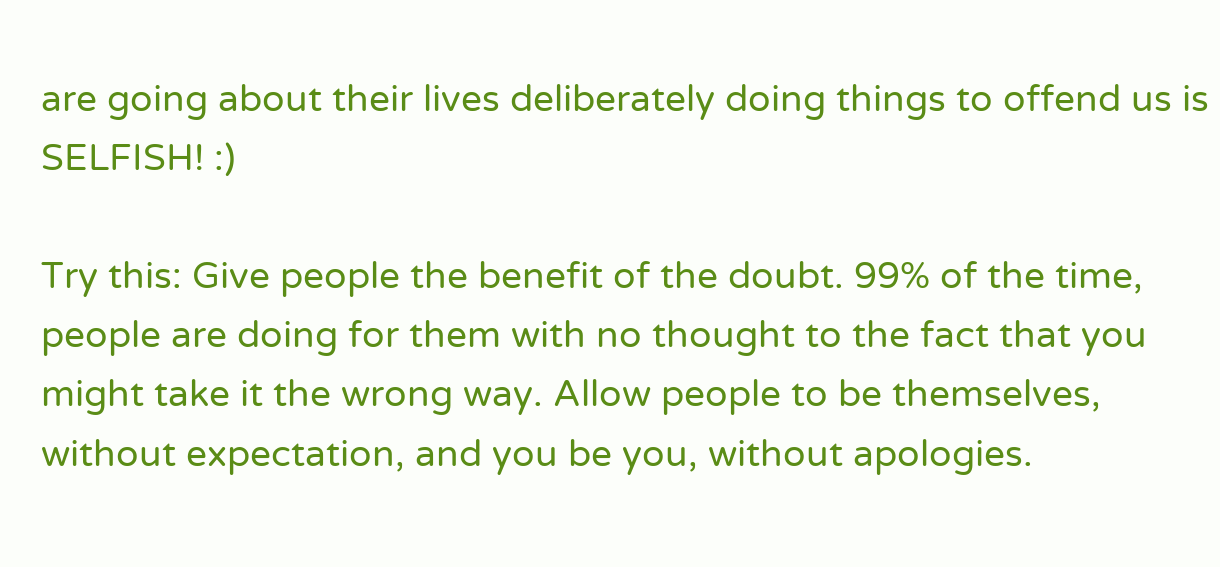are going about their lives deliberately doing things to offend us is SELFISH! :)

Try this: Give people the benefit of the doubt. 99% of the time, people are doing for them with no thought to the fact that you might take it the wrong way. Allow people to be themselves, without expectation, and you be you, without apologies.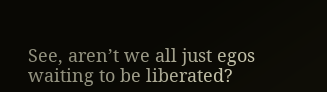See, aren’t we all just egos waiting to be liberated?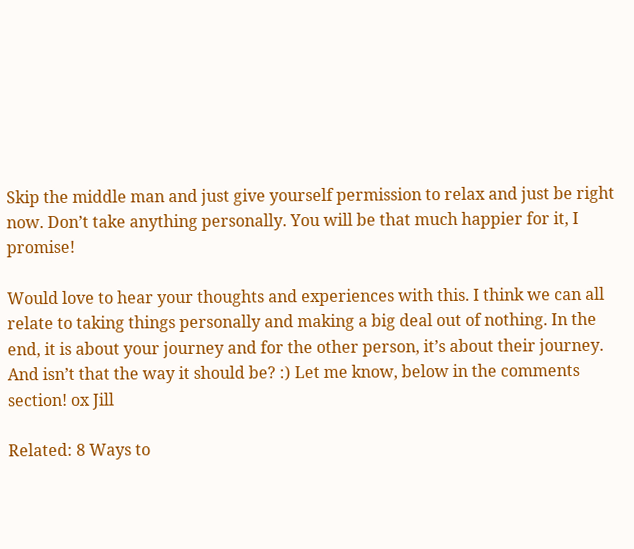Skip the middle man and just give yourself permission to relax and just be right now. Don’t take anything personally. You will be that much happier for it, I promise!

Would love to hear your thoughts and experiences with this. I think we can all relate to taking things personally and making a big deal out of nothing. In the end, it is about your journey and for the other person, it’s about their journey. And isn’t that the way it should be? :) Let me know, below in the comments section! ox Jill

Related: 8 Ways to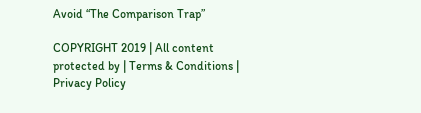Avoid “The Comparison Trap”

COPYRIGHT 2019 | All content protected by | Terms & Conditions | Privacy Policy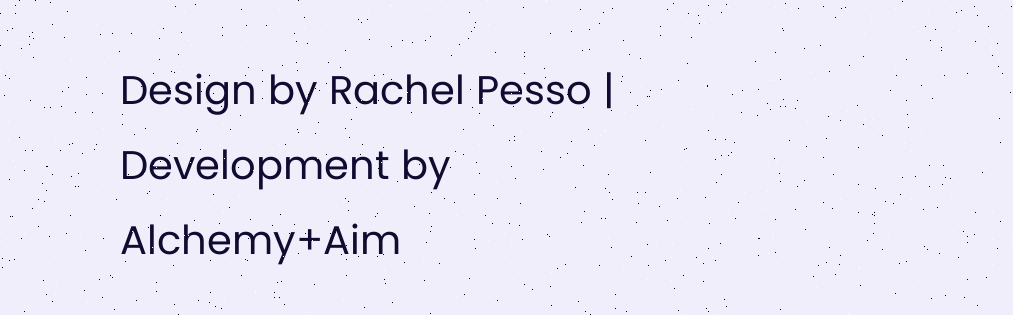Design by Rachel Pesso | Development by Alchemy+Aim